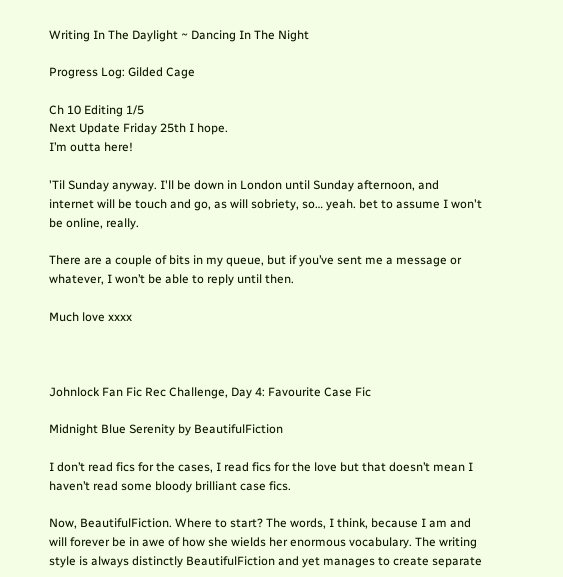Writing In The Daylight ~ Dancing In The Night

Progress Log: Gilded Cage

Ch 10 Editing 1/5
Next Update Friday 25th I hope.
I’m outta here!

'Til Sunday anyway. I'll be down in London until Sunday afternoon, and internet will be touch and go, as will sobriety, so… yeah. bet to assume I won't be online, really.

There are a couple of bits in my queue, but if you’ve sent me a message or whatever, I won’t be able to reply until then.

Much love xxxx



Johnlock Fan Fic Rec Challenge, Day 4: Favourite Case Fic

Midnight Blue Serenity by BeautifulFiction

I don’t read fics for the cases, I read fics for the love but that doesn’t mean I haven’t read some bloody brilliant case fics.

Now, BeautifulFiction. Where to start? The words, I think, because I am and will forever be in awe of how she wields her enormous vocabulary. The writing style is always distinctly BeautifulFiction and yet manages to create separate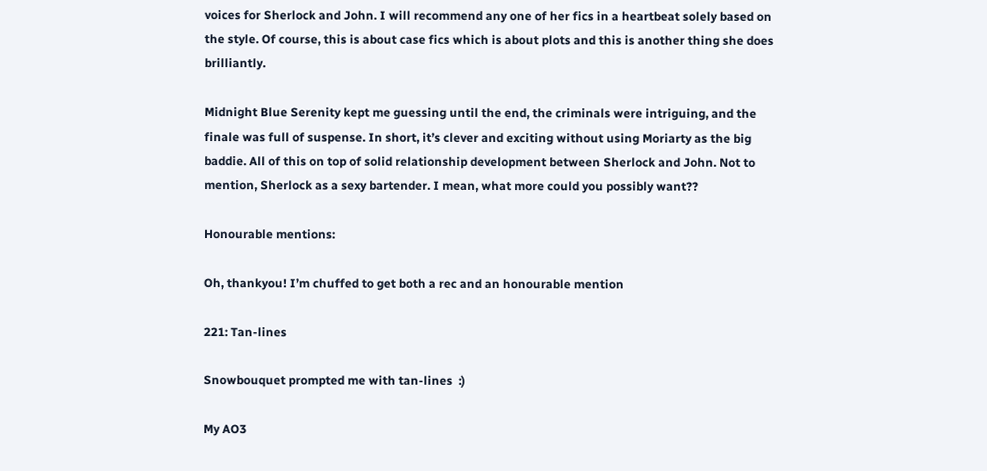voices for Sherlock and John. I will recommend any one of her fics in a heartbeat solely based on the style. Of course, this is about case fics which is about plots and this is another thing she does brilliantly.

Midnight Blue Serenity kept me guessing until the end, the criminals were intriguing, and the finale was full of suspense. In short, it’s clever and exciting without using Moriarty as the big baddie. All of this on top of solid relationship development between Sherlock and John. Not to mention, Sherlock as a sexy bartender. I mean, what more could you possibly want??

Honourable mentions:

Oh, thankyou! I’m chuffed to get both a rec and an honourable mention

221: Tan-lines

Snowbouquet prompted me with tan-lines  :)

My AO3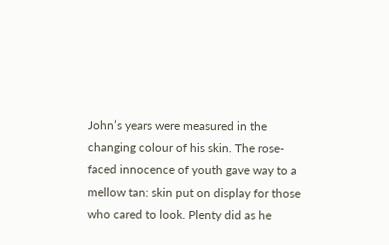John’s years were measured in the changing colour of his skin. The rose-faced innocence of youth gave way to a mellow tan: skin put on display for those who cared to look. Plenty did as he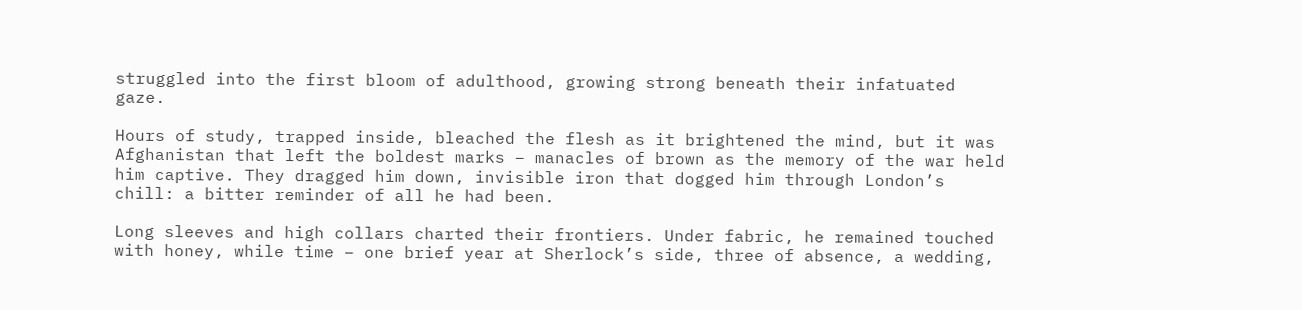struggled into the first bloom of adulthood, growing strong beneath their infatuated gaze.

Hours of study, trapped inside, bleached the flesh as it brightened the mind, but it was Afghanistan that left the boldest marks – manacles of brown as the memory of the war held him captive. They dragged him down, invisible iron that dogged him through London’s chill: a bitter reminder of all he had been.

Long sleeves and high collars charted their frontiers. Under fabric, he remained touched with honey, while time – one brief year at Sherlock’s side, three of absence, a wedding,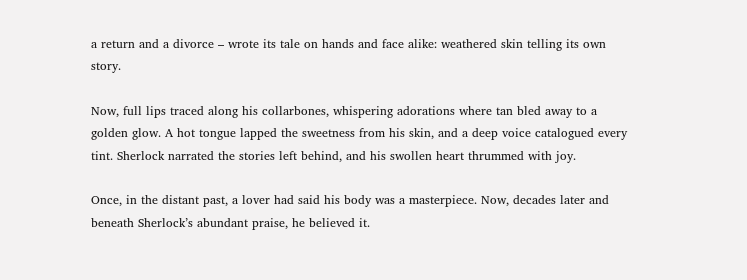a return and a divorce – wrote its tale on hands and face alike: weathered skin telling its own story.

Now, full lips traced along his collarbones, whispering adorations where tan bled away to a golden glow. A hot tongue lapped the sweetness from his skin, and a deep voice catalogued every tint. Sherlock narrated the stories left behind, and his swollen heart thrummed with joy.

Once, in the distant past, a lover had said his body was a masterpiece. Now, decades later and beneath Sherlock’s abundant praise, he believed it.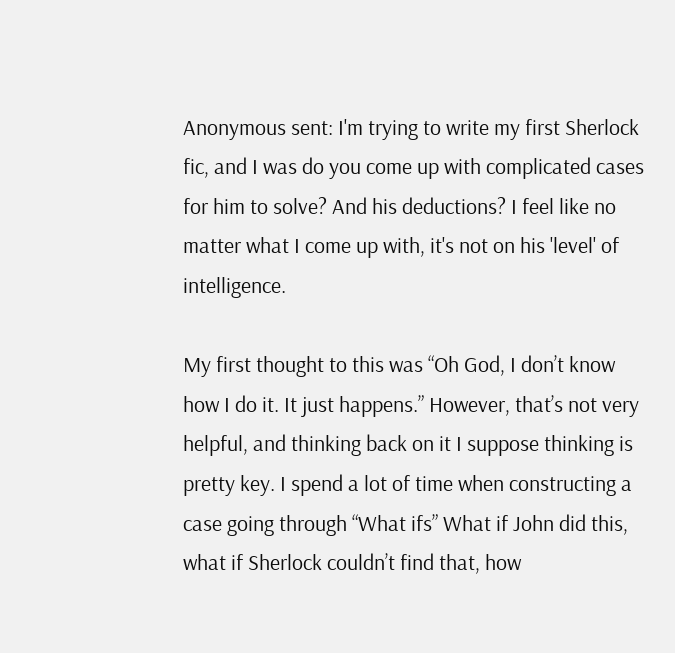Anonymous sent: I'm trying to write my first Sherlock fic, and I was do you come up with complicated cases for him to solve? And his deductions? I feel like no matter what I come up with, it's not on his 'level' of intelligence.

My first thought to this was “Oh God, I don’t know how I do it. It just happens.” However, that’s not very helpful, and thinking back on it I suppose thinking is pretty key. I spend a lot of time when constructing a case going through “What ifs” What if John did this, what if Sherlock couldn’t find that, how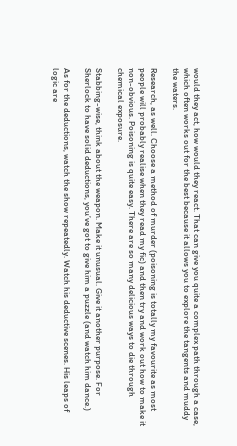would they act, how would they react. That can give you quite a complex path through a case, which often works out for the best because it allows you to explore the tangents and muddy the waters.

Research, as well. Choose a method of murder (poisoning is totally my favourite as most people will probably realise when they read my fic) and then try and work out how to make it non-obvious. Poisoning is quite easy. There are so many delicious ways to die through chemical exposure.

Stabbing-wise, think about the weapon. Make it unusual. Give it another purpose. For Sherlock to have solid deductions, you’ve got to give him a puzzle (and watch him dance.)

As for the deductions, watch the show repeatedly. Watch his deductive scenes. His leaps of logic are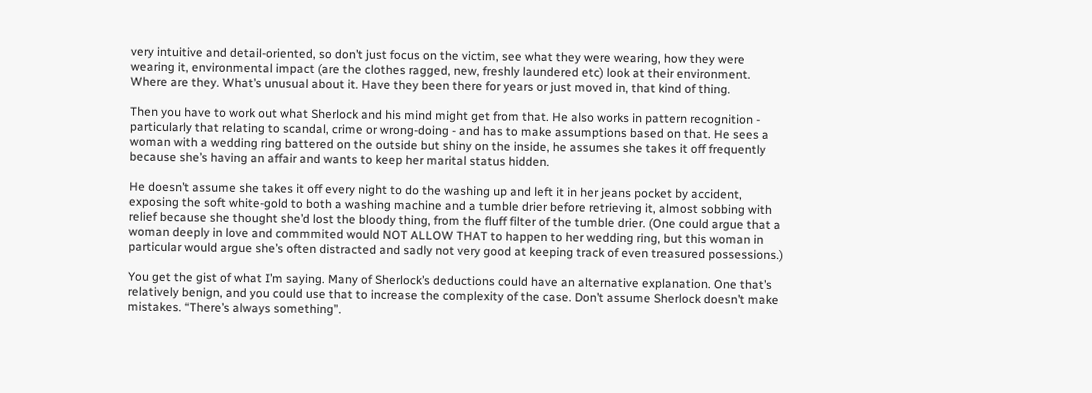very intuitive and detail-oriented, so don’t just focus on the victim, see what they were wearing, how they were wearing it, environmental impact (are the clothes ragged, new, freshly laundered etc) look at their environment. Where are they. What’s unusual about it. Have they been there for years or just moved in, that kind of thing.

Then you have to work out what Sherlock and his mind might get from that. He also works in pattern recognition - particularly that relating to scandal, crime or wrong-doing - and has to make assumptions based on that. He sees a woman with a wedding ring battered on the outside but shiny on the inside, he assumes she takes it off frequently because she’s having an affair and wants to keep her marital status hidden.

He doesn’t assume she takes it off every night to do the washing up and left it in her jeans pocket by accident, exposing the soft white-gold to both a washing machine and a tumble drier before retrieving it, almost sobbing with relief because she thought she’d lost the bloody thing, from the fluff filter of the tumble drier. (One could argue that a woman deeply in love and commmited would NOT ALLOW THAT to happen to her wedding ring, but this woman in particular would argue she’s often distracted and sadly not very good at keeping track of even treasured possessions.)

You get the gist of what I’m saying. Many of Sherlock’s deductions could have an alternative explanation. One that’s relatively benign, and you could use that to increase the complexity of the case. Don’t assume Sherlock doesn’t make mistakes. “There’s always something”.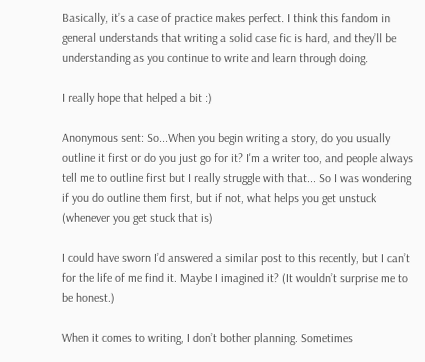Basically, it’s a case of practice makes perfect. I think this fandom in general understands that writing a solid case fic is hard, and they’ll be understanding as you continue to write and learn through doing.

I really hope that helped a bit :)

Anonymous sent: So...When you begin writing a story, do you usually outline it first or do you just go for it? I'm a writer too, and people always tell me to outline first but I really struggle with that... So I was wondering if you do outline them first, but if not, what helps you get unstuck (whenever you get stuck that is)

I could have sworn I’d answered a similar post to this recently, but I can’t for the life of me find it. Maybe I imagined it? (It wouldn’t surprise me to be honest.)

When it comes to writing, I don’t bother planning. Sometimes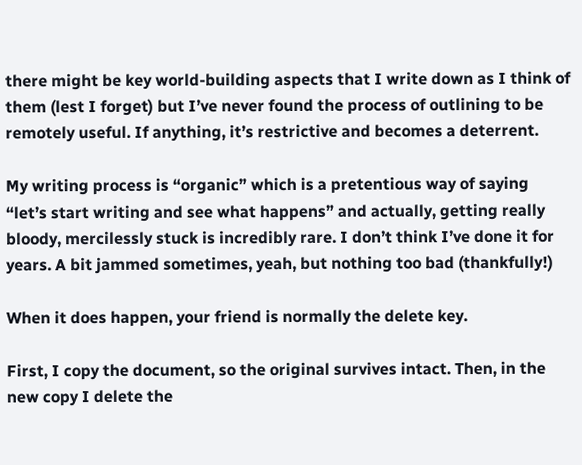there might be key world-building aspects that I write down as I think of them (lest I forget) but I’ve never found the process of outlining to be remotely useful. If anything, it’s restrictive and becomes a deterrent.

My writing process is “organic” which is a pretentious way of saying “let’s start writing and see what happens” and actually, getting really bloody, mercilessly stuck is incredibly rare. I don’t think I’ve done it for years. A bit jammed sometimes, yeah, but nothing too bad (thankfully!)

When it does happen, your friend is normally the delete key.

First, I copy the document, so the original survives intact. Then, in the new copy I delete the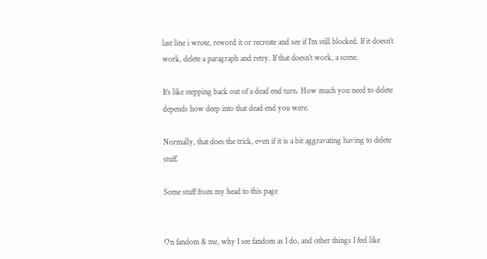last line i wrote, reword it or recreate and see if I’m still blocked. If it doesn’t work, delete a paragraph and retry. If that doesn’t work, a scene.

It’s like stepping back out of a dead end turn. How much you need to delete depends how deep into that dead end you were.

Normally, that does the trick, even if it is a bit aggravating having to delete stuff.

Some stuff from my head to this page


On fandom & me, why I see fandom as I do, and other things I feel like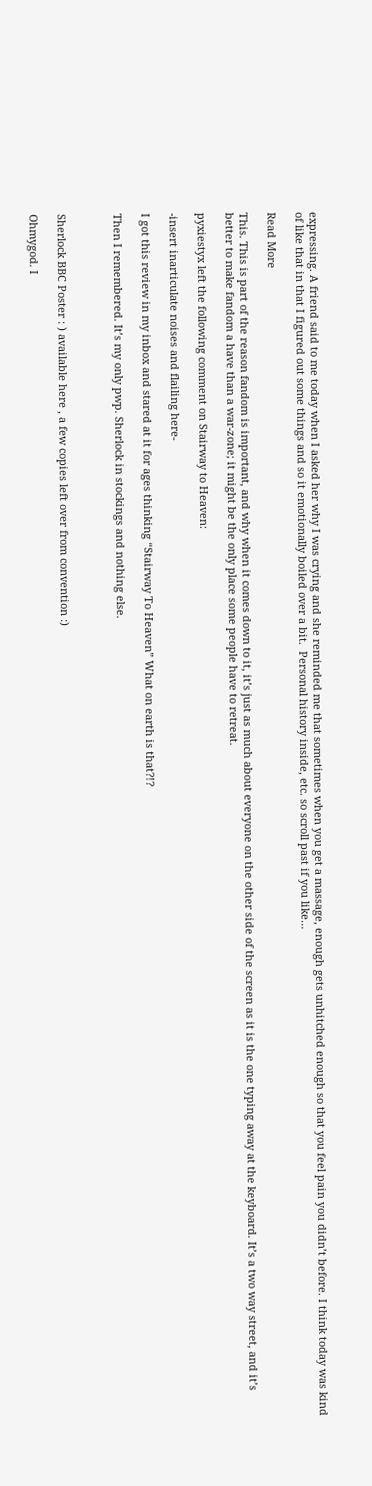expressing. A friend said to me today when I asked her why I was crying and she reminded me that sometimes when you get a massage, enough gets unhitched enough so that you feel pain you didn’t before. I think today was kind of like that in that I figured out some things and so it emotionally boiled over a bit.  Personal history inside, etc. so scroll past if you like…

Read More

This. This is part of the reason fandom is important, and why when it comes down to it, it’s just as much about everyone on the other side of the screen as it is the one typing away at the keyboard. It’s a two way street, and it’s better to make fandom a have than a war-zone; it might be the only place some people have to retreat.

pyxiestyx left the following comment on Stairway to Heaven:

-insert inarticulate noises and flailing here-

I got this review in my inbox and stared at it for ages thinking “Stairway To Heaven” What on earth is that?!?

Then I remembered. It’s my only pwp. Sherlock in stockings and nothing else.



Sherlock BBC Poster : ) available here , a few copies left over from convention :)

Ohmygod. I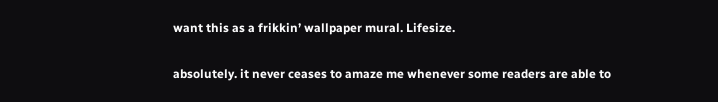want this as a frikkin’ wallpaper mural. Lifesize.

absolutely. it never ceases to amaze me whenever some readers are able to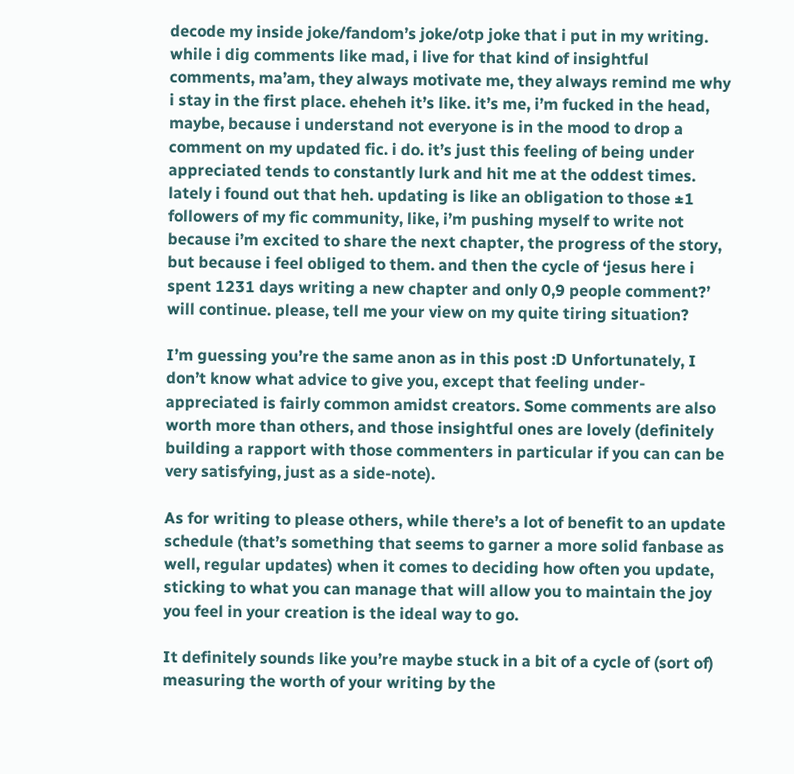decode my inside joke/fandom’s joke/otp joke that i put in my writing. while i dig comments like mad, i live for that kind of insightful comments, ma’am, they always motivate me, they always remind me why i stay in the first place. eheheh it’s like. it’s me, i’m fucked in the head, maybe, because i understand not everyone is in the mood to drop a comment on my updated fic. i do. it’s just this feeling of being under appreciated tends to constantly lurk and hit me at the oddest times. lately i found out that heh. updating is like an obligation to those ±1 followers of my fic community, like, i’m pushing myself to write not because i’m excited to share the next chapter, the progress of the story, but because i feel obliged to them. and then the cycle of ‘jesus here i spent 1231 days writing a new chapter and only 0,9 people comment?’ will continue. please, tell me your view on my quite tiring situation?

I’m guessing you’re the same anon as in this post :D Unfortunately, I don’t know what advice to give you, except that feeling under-appreciated is fairly common amidst creators. Some comments are also worth more than others, and those insightful ones are lovely (definitely building a rapport with those commenters in particular if you can can be very satisfying, just as a side-note).

As for writing to please others, while there’s a lot of benefit to an update schedule (that’s something that seems to garner a more solid fanbase as well, regular updates) when it comes to deciding how often you update, sticking to what you can manage that will allow you to maintain the joy you feel in your creation is the ideal way to go.

It definitely sounds like you’re maybe stuck in a bit of a cycle of (sort of) measuring the worth of your writing by the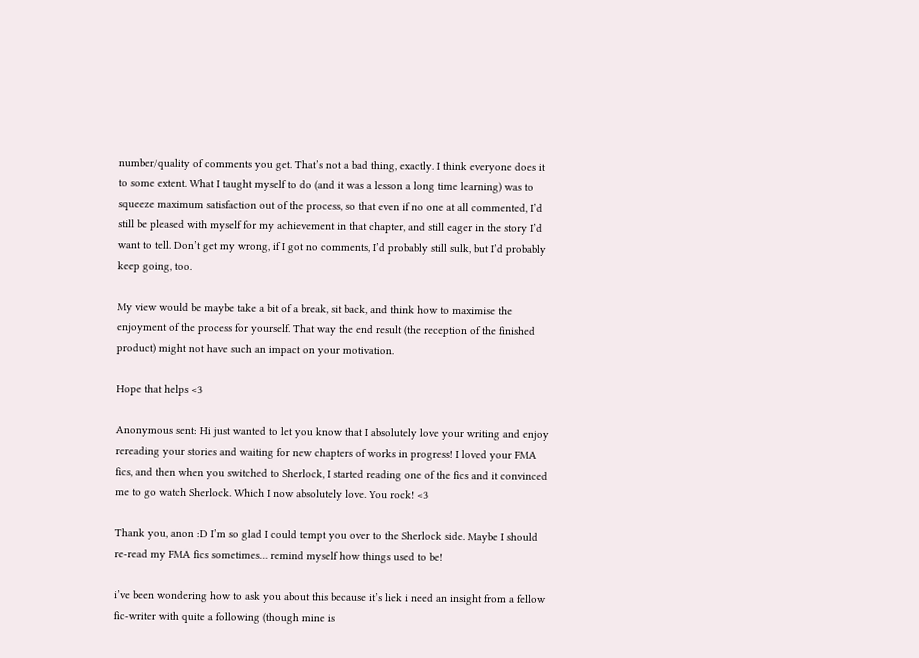number/quality of comments you get. That’s not a bad thing, exactly. I think everyone does it to some extent. What I taught myself to do (and it was a lesson a long time learning) was to squeeze maximum satisfaction out of the process, so that even if no one at all commented, I’d still be pleased with myself for my achievement in that chapter, and still eager in the story I’d want to tell. Don’t get my wrong, if I got no comments, I’d probably still sulk, but I’d probably keep going, too.

My view would be maybe take a bit of a break, sit back, and think how to maximise the enjoyment of the process for yourself. That way the end result (the reception of the finished product) might not have such an impact on your motivation.

Hope that helps <3

Anonymous sent: Hi just wanted to let you know that I absolutely love your writing and enjoy rereading your stories and waiting for new chapters of works in progress! I loved your FMA fics, and then when you switched to Sherlock, I started reading one of the fics and it convinced me to go watch Sherlock. Which I now absolutely love. You rock! <3

Thank you, anon :D I’m so glad I could tempt you over to the Sherlock side. Maybe I should re-read my FMA fics sometimes… remind myself how things used to be!

i’ve been wondering how to ask you about this because it’s liek i need an insight from a fellow fic-writer with quite a following (though mine is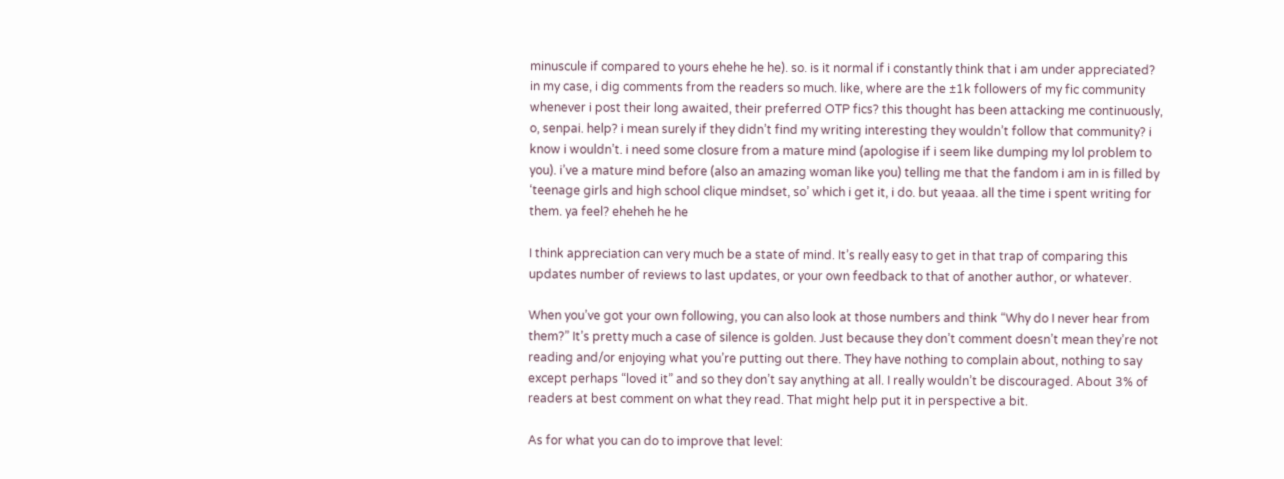minuscule if compared to yours ehehe he he). so. is it normal if i constantly think that i am under appreciated? in my case, i dig comments from the readers so much. like, where are the ±1k followers of my fic community whenever i post their long awaited, their preferred OTP fics? this thought has been attacking me continuously, o, senpai. help? i mean surely if they didn’t find my writing interesting they wouldn’t follow that community? i know i wouldn’t. i need some closure from a mature mind (apologise if i seem like dumping my lol problem to you). i’ve a mature mind before (also an amazing woman like you) telling me that the fandom i am in is filled by ‘teenage girls and high school clique mindset, so’ which i get it, i do. but yeaaa. all the time i spent writing for them. ya feel? eheheh he he

I think appreciation can very much be a state of mind. It’s really easy to get in that trap of comparing this updates number of reviews to last updates, or your own feedback to that of another author, or whatever.

When you’ve got your own following, you can also look at those numbers and think “Why do I never hear from them?” It’s pretty much a case of silence is golden. Just because they don’t comment doesn’t mean they’re not reading and/or enjoying what you’re putting out there. They have nothing to complain about, nothing to say except perhaps “loved it” and so they don’t say anything at all. I really wouldn’t be discouraged. About 3% of readers at best comment on what they read. That might help put it in perspective a bit.

As for what you can do to improve that level: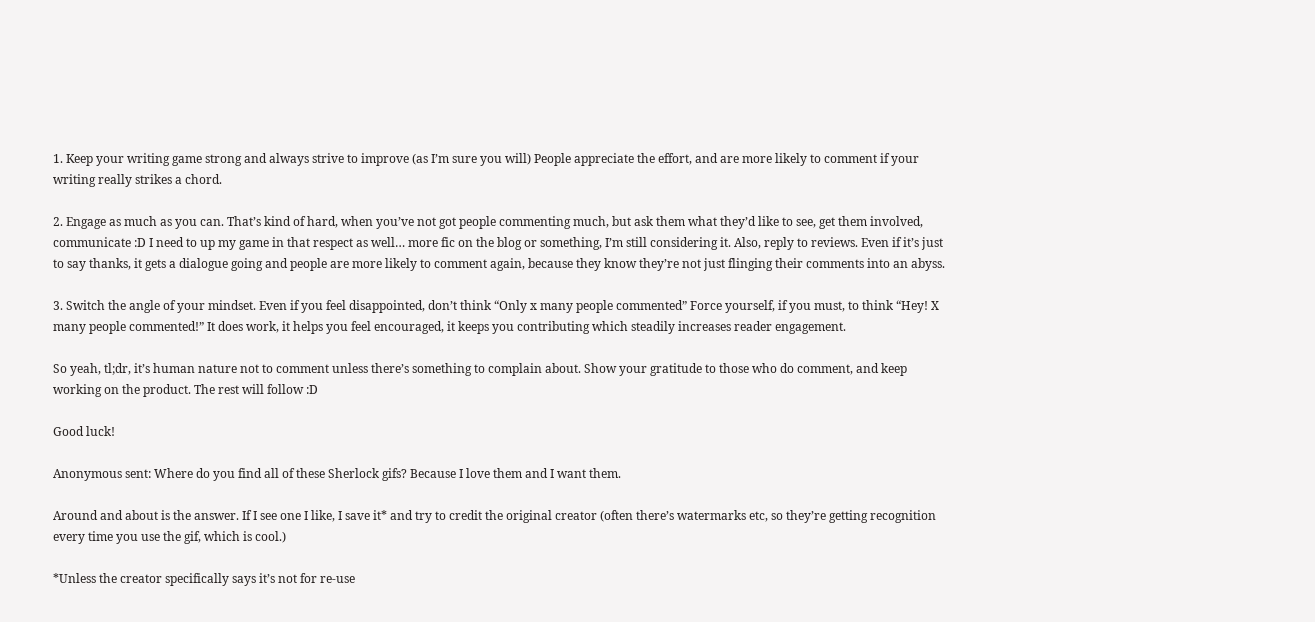1. Keep your writing game strong and always strive to improve (as I’m sure you will) People appreciate the effort, and are more likely to comment if your writing really strikes a chord.

2. Engage as much as you can. That’s kind of hard, when you’ve not got people commenting much, but ask them what they’d like to see, get them involved, communicate :D I need to up my game in that respect as well… more fic on the blog or something, I’m still considering it. Also, reply to reviews. Even if it’s just to say thanks, it gets a dialogue going and people are more likely to comment again, because they know they’re not just flinging their comments into an abyss.

3. Switch the angle of your mindset. Even if you feel disappointed, don’t think “Only x many people commented” Force yourself, if you must, to think “Hey! X many people commented!” It does work, it helps you feel encouraged, it keeps you contributing which steadily increases reader engagement.

So yeah, tl;dr, it’s human nature not to comment unless there’s something to complain about. Show your gratitude to those who do comment, and keep working on the product. The rest will follow :D

Good luck!

Anonymous sent: Where do you find all of these Sherlock gifs? Because I love them and I want them.

Around and about is the answer. If I see one I like, I save it* and try to credit the original creator (often there’s watermarks etc, so they’re getting recognition every time you use the gif, which is cool.)

*Unless the creator specifically says it’s not for re-use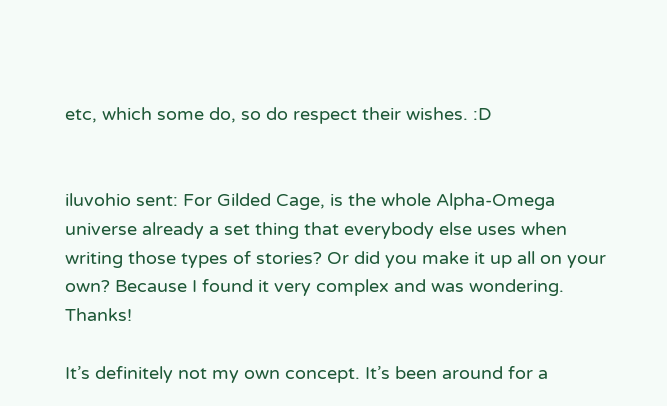etc, which some do, so do respect their wishes. :D


iluvohio sent: For Gilded Cage, is the whole Alpha-Omega universe already a set thing that everybody else uses when writing those types of stories? Or did you make it up all on your own? Because I found it very complex and was wondering. Thanks!

It’s definitely not my own concept. It’s been around for a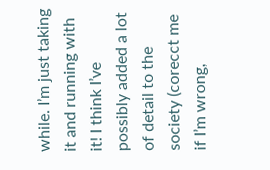while. I’m just taking it and running with it! I think I’ve possibly added a lot of detail to the society (corecct me if I’m wrong,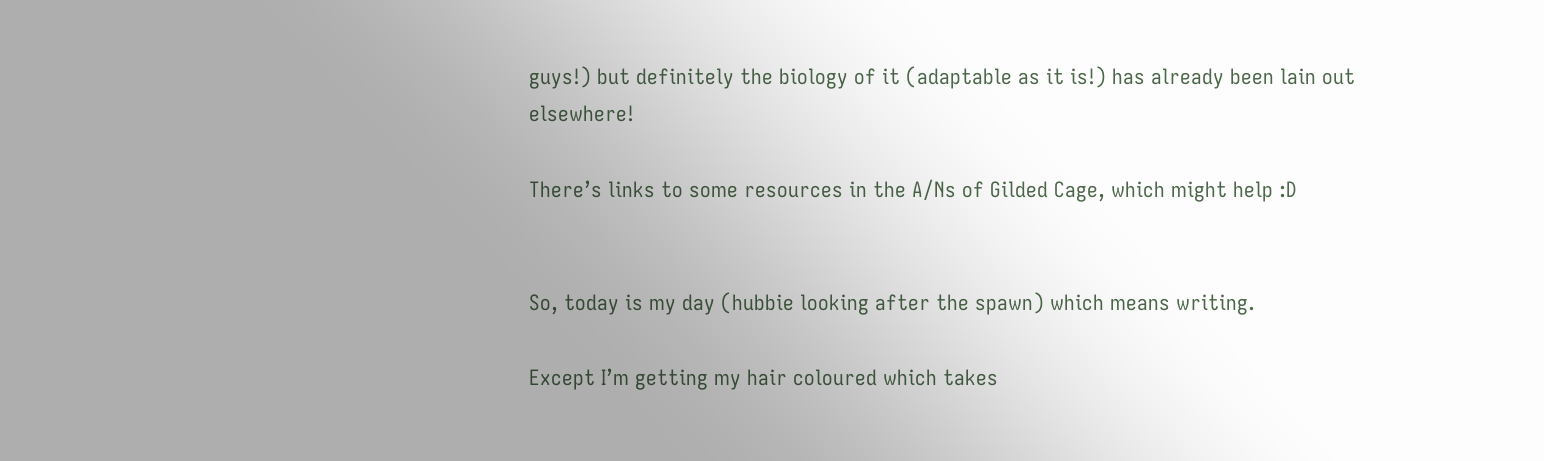guys!) but definitely the biology of it (adaptable as it is!) has already been lain out elsewhere!

There’s links to some resources in the A/Ns of Gilded Cage, which might help :D


So, today is my day (hubbie looking after the spawn) which means writing.

Except I’m getting my hair coloured which takes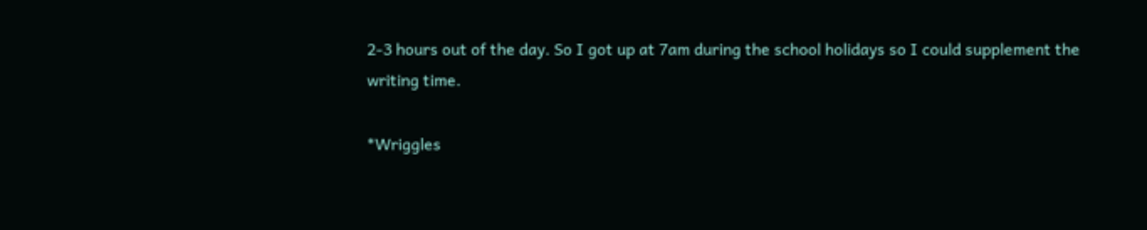2-3 hours out of the day. So I got up at 7am during the school holidays so I could supplement the writing time.

*Wriggles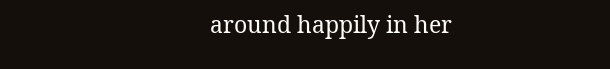around happily in her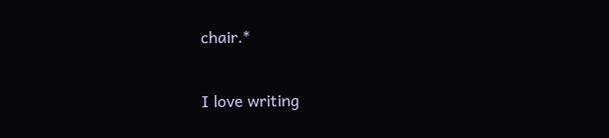chair.*

I love writing